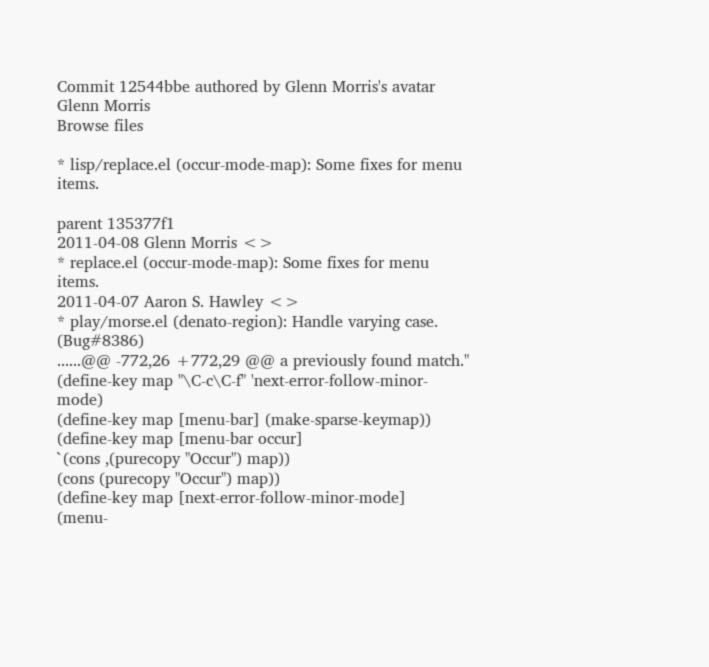Commit 12544bbe authored by Glenn Morris's avatar Glenn Morris
Browse files

* lisp/replace.el (occur-mode-map): Some fixes for menu items.

parent 135377f1
2011-04-08 Glenn Morris <>
* replace.el (occur-mode-map): Some fixes for menu items.
2011-04-07 Aaron S. Hawley <>
* play/morse.el (denato-region): Handle varying case. (Bug#8386)
......@@ -772,26 +772,29 @@ a previously found match."
(define-key map "\C-c\C-f" 'next-error-follow-minor-mode)
(define-key map [menu-bar] (make-sparse-keymap))
(define-key map [menu-bar occur]
`(cons ,(purecopy "Occur") map))
(cons (purecopy "Occur") map))
(define-key map [next-error-follow-minor-mode]
(menu-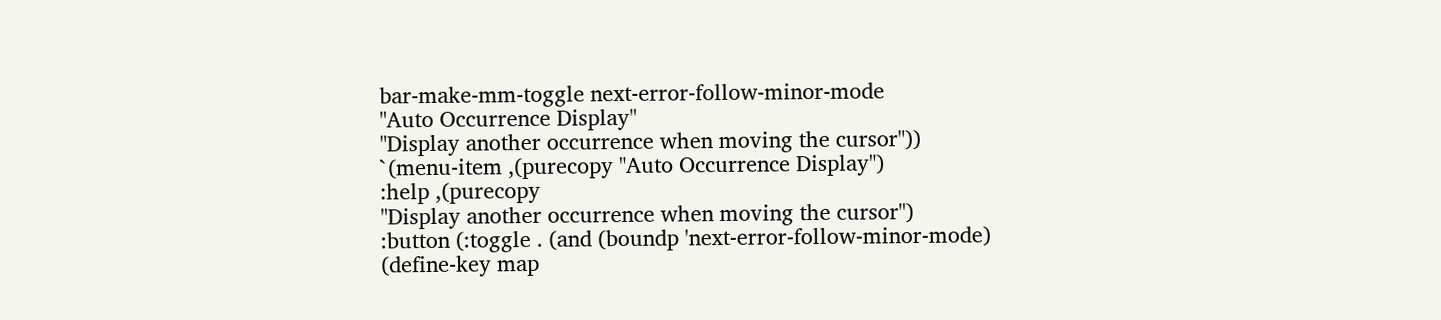bar-make-mm-toggle next-error-follow-minor-mode
"Auto Occurrence Display"
"Display another occurrence when moving the cursor"))
`(menu-item ,(purecopy "Auto Occurrence Display")
:help ,(purecopy
"Display another occurrence when moving the cursor")
:button (:toggle . (and (boundp 'next-error-follow-minor-mode)
(define-key map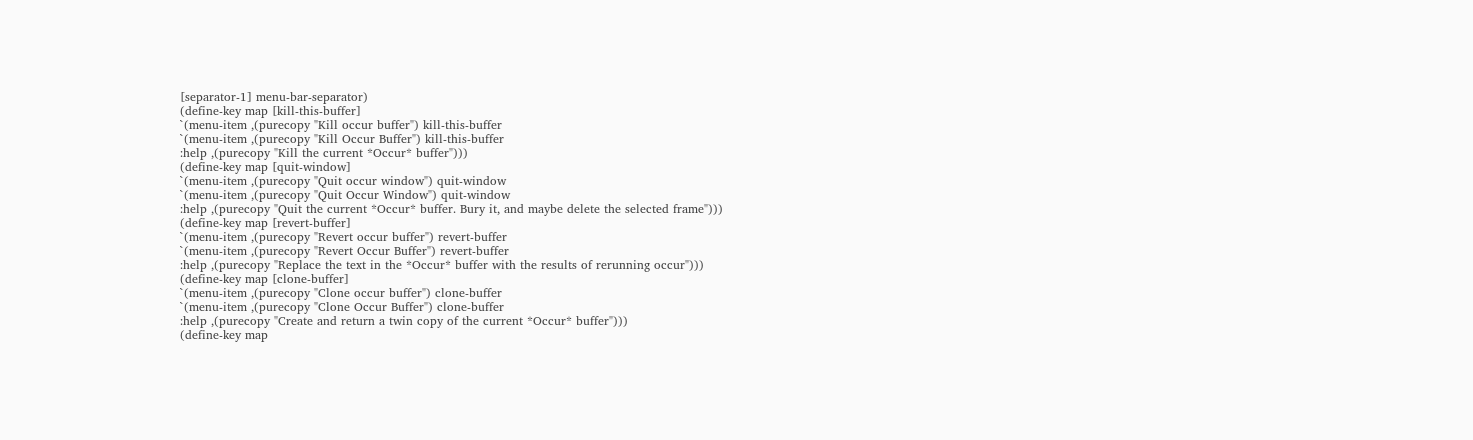[separator-1] menu-bar-separator)
(define-key map [kill-this-buffer]
`(menu-item ,(purecopy "Kill occur buffer") kill-this-buffer
`(menu-item ,(purecopy "Kill Occur Buffer") kill-this-buffer
:help ,(purecopy "Kill the current *Occur* buffer")))
(define-key map [quit-window]
`(menu-item ,(purecopy "Quit occur window") quit-window
`(menu-item ,(purecopy "Quit Occur Window") quit-window
:help ,(purecopy "Quit the current *Occur* buffer. Bury it, and maybe delete the selected frame")))
(define-key map [revert-buffer]
`(menu-item ,(purecopy "Revert occur buffer") revert-buffer
`(menu-item ,(purecopy "Revert Occur Buffer") revert-buffer
:help ,(purecopy "Replace the text in the *Occur* buffer with the results of rerunning occur")))
(define-key map [clone-buffer]
`(menu-item ,(purecopy "Clone occur buffer") clone-buffer
`(menu-item ,(purecopy "Clone Occur Buffer") clone-buffer
:help ,(purecopy "Create and return a twin copy of the current *Occur* buffer")))
(define-key map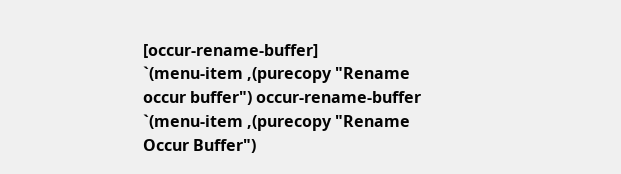[occur-rename-buffer]
`(menu-item ,(purecopy "Rename occur buffer") occur-rename-buffer
`(menu-item ,(purecopy "Rename Occur Buffer")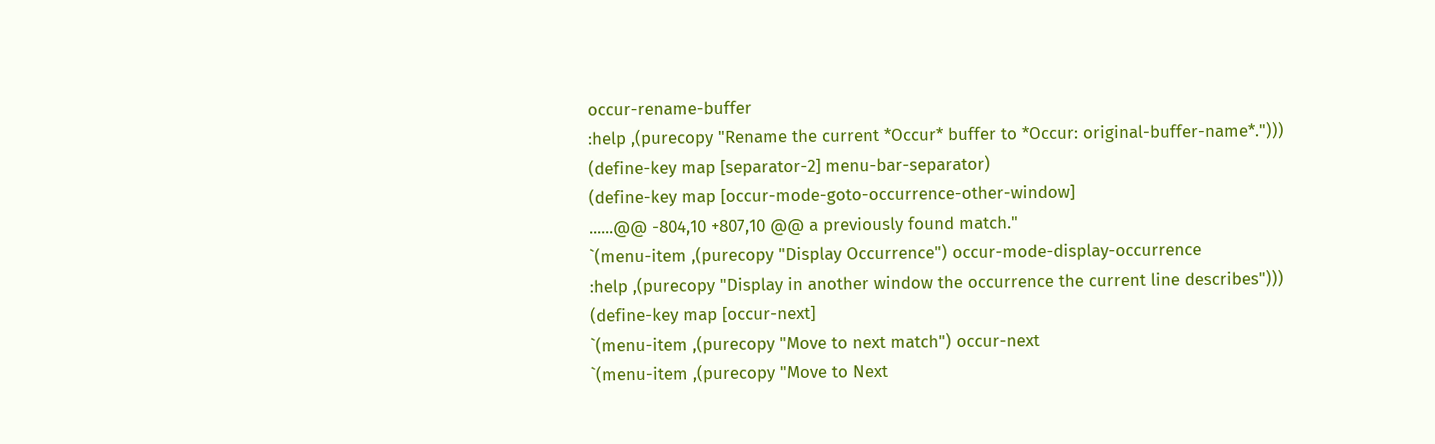occur-rename-buffer
:help ,(purecopy "Rename the current *Occur* buffer to *Occur: original-buffer-name*.")))
(define-key map [separator-2] menu-bar-separator)
(define-key map [occur-mode-goto-occurrence-other-window]
......@@ -804,10 +807,10 @@ a previously found match."
`(menu-item ,(purecopy "Display Occurrence") occur-mode-display-occurrence
:help ,(purecopy "Display in another window the occurrence the current line describes")))
(define-key map [occur-next]
`(menu-item ,(purecopy "Move to next match") occur-next
`(menu-item ,(purecopy "Move to Next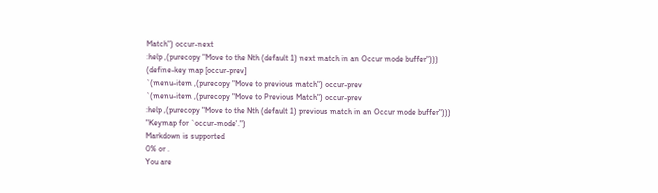Match") occur-next
:help ,(purecopy "Move to the Nth (default 1) next match in an Occur mode buffer")))
(define-key map [occur-prev]
`(menu-item ,(purecopy "Move to previous match") occur-prev
`(menu-item ,(purecopy "Move to Previous Match") occur-prev
:help ,(purecopy "Move to the Nth (default 1) previous match in an Occur mode buffer")))
"Keymap for `occur-mode'.")
Markdown is supported
0% or .
You are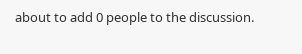about to add 0 people to the discussion.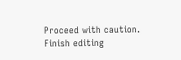Proceed with caution.
Finish editing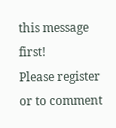this message first!
Please register or to comment